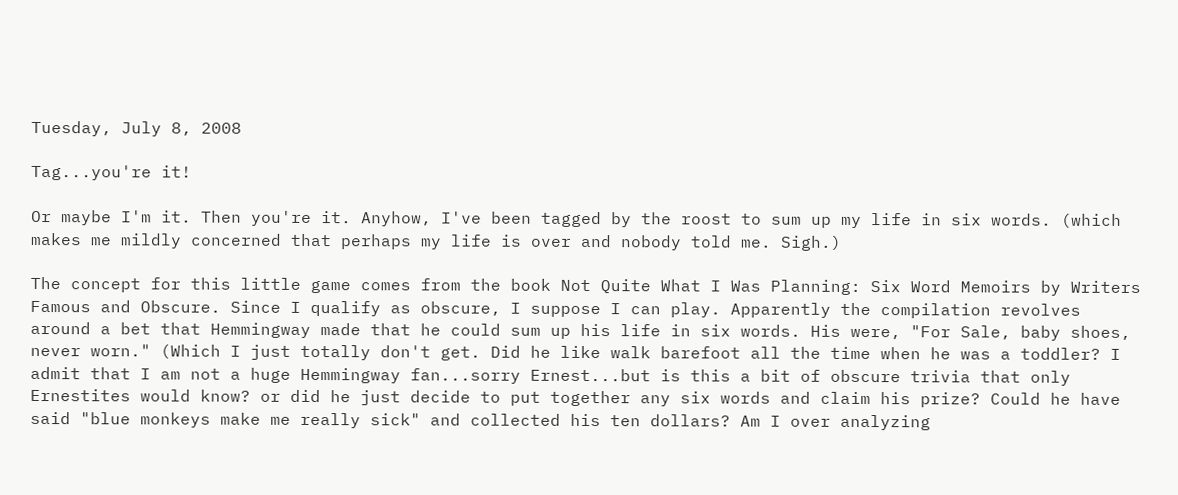Tuesday, July 8, 2008

Tag...you're it!

Or maybe I'm it. Then you're it. Anyhow, I've been tagged by the roost to sum up my life in six words. (which makes me mildly concerned that perhaps my life is over and nobody told me. Sigh.)

The concept for this little game comes from the book Not Quite What I Was Planning: Six Word Memoirs by Writers Famous and Obscure. Since I qualify as obscure, I suppose I can play. Apparently the compilation revolves around a bet that Hemmingway made that he could sum up his life in six words. His were, "For Sale, baby shoes, never worn." (Which I just totally don't get. Did he like walk barefoot all the time when he was a toddler? I admit that I am not a huge Hemmingway fan...sorry Ernest...but is this a bit of obscure trivia that only Ernestites would know? or did he just decide to put together any six words and claim his prize? Could he have said "blue monkeys make me really sick" and collected his ten dollars? Am I over analyzing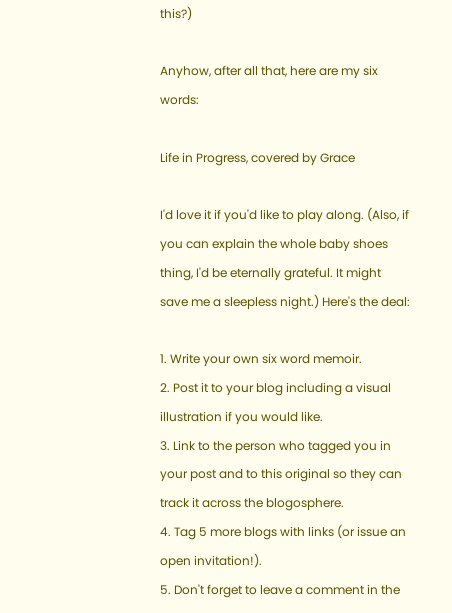this?)

Anyhow, after all that, here are my six words:

Life in Progress, covered by Grace

I'd love it if you'd like to play along. (Also, if you can explain the whole baby shoes thing, I'd be eternally grateful. It might save me a sleepless night.) Here's the deal:

1. Write your own six word memoir.
2. Post it to your blog including a visual illustration if you would like.
3. Link to the person who tagged you in your post and to this original so they can track it across the blogosphere.
4. Tag 5 more blogs with links (or issue an open invitation!).
5. Don't forget to leave a comment in the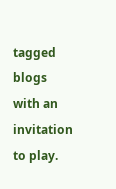tagged blogs with an invitation to play.